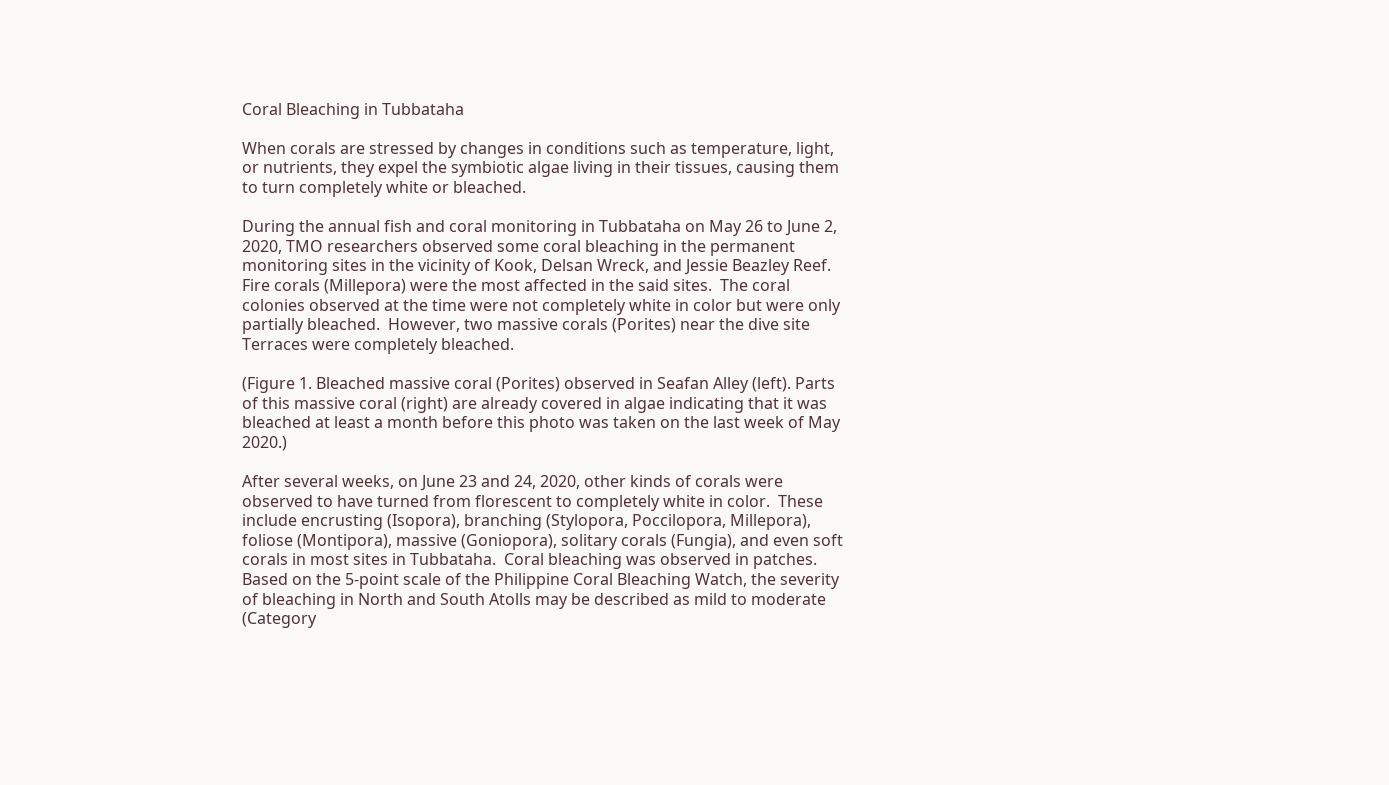Coral Bleaching in Tubbataha

When corals are stressed by changes in conditions such as temperature, light, or nutrients, they expel the symbiotic algae living in their tissues, causing them to turn completely white or bleached.

During the annual fish and coral monitoring in Tubbataha on May 26 to June 2, 2020, TMO researchers observed some coral bleaching in the permanent monitoring sites in the vicinity of Kook, Delsan Wreck, and Jessie Beazley Reef.  Fire corals (Millepora) were the most affected in the said sites.  The coral colonies observed at the time were not completely white in color but were only partially bleached.  However, two massive corals (Porites) near the dive site Terraces were completely bleached.

(Figure 1. Bleached massive coral (Porites) observed in Seafan Alley (left). Parts of this massive coral (right) are already covered in algae indicating that it was bleached at least a month before this photo was taken on the last week of May 2020.)

After several weeks, on June 23 and 24, 2020, other kinds of corals were observed to have turned from florescent to completely white in color.  These include encrusting (Isopora), branching (Stylopora, Poccilopora, Millepora), foliose (Montipora), massive (Goniopora), solitary corals (Fungia), and even soft corals in most sites in Tubbataha.  Coral bleaching was observed in patches. Based on the 5-point scale of the Philippine Coral Bleaching Watch, the severity of bleaching in North and South Atolls may be described as mild to moderate (Category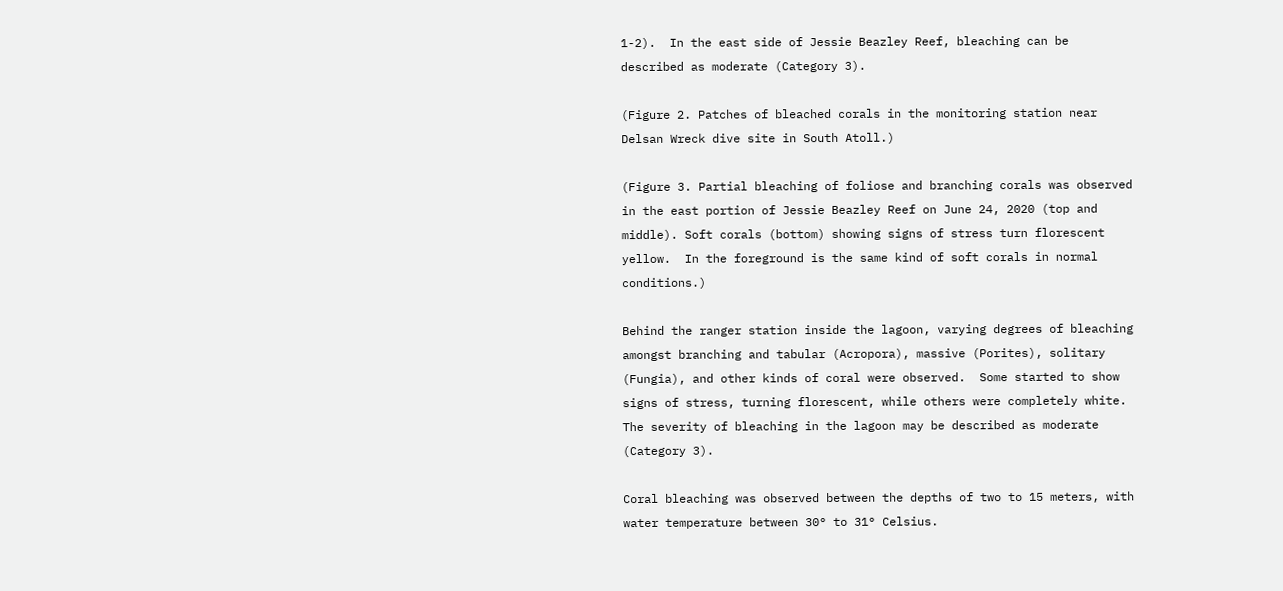1-2).  In the east side of Jessie Beazley Reef, bleaching can be described as moderate (Category 3).

(Figure 2. Patches of bleached corals in the monitoring station near Delsan Wreck dive site in South Atoll.)

(Figure 3. Partial bleaching of foliose and branching corals was observed in the east portion of Jessie Beazley Reef on June 24, 2020 (top and middle). Soft corals (bottom) showing signs of stress turn florescent yellow.  In the foreground is the same kind of soft corals in normal conditions.)

Behind the ranger station inside the lagoon, varying degrees of bleaching amongst branching and tabular (Acropora), massive (Porites), solitary (Fungia), and other kinds of coral were observed.  Some started to show signs of stress, turning florescent, while others were completely white.  The severity of bleaching in the lagoon may be described as moderate (Category 3).

Coral bleaching was observed between the depths of two to 15 meters, with water temperature between 30° to 31° Celsius.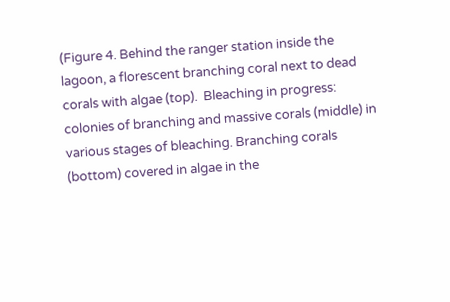(Figure 4. Behind the ranger station inside the lagoon, a florescent branching coral next to dead corals with algae (top).  Bleaching in progress:  colonies of branching and massive corals (middle) in various stages of bleaching. Branching corals (bottom) covered in algae in the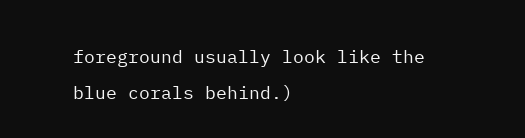foreground usually look like the blue corals behind.)